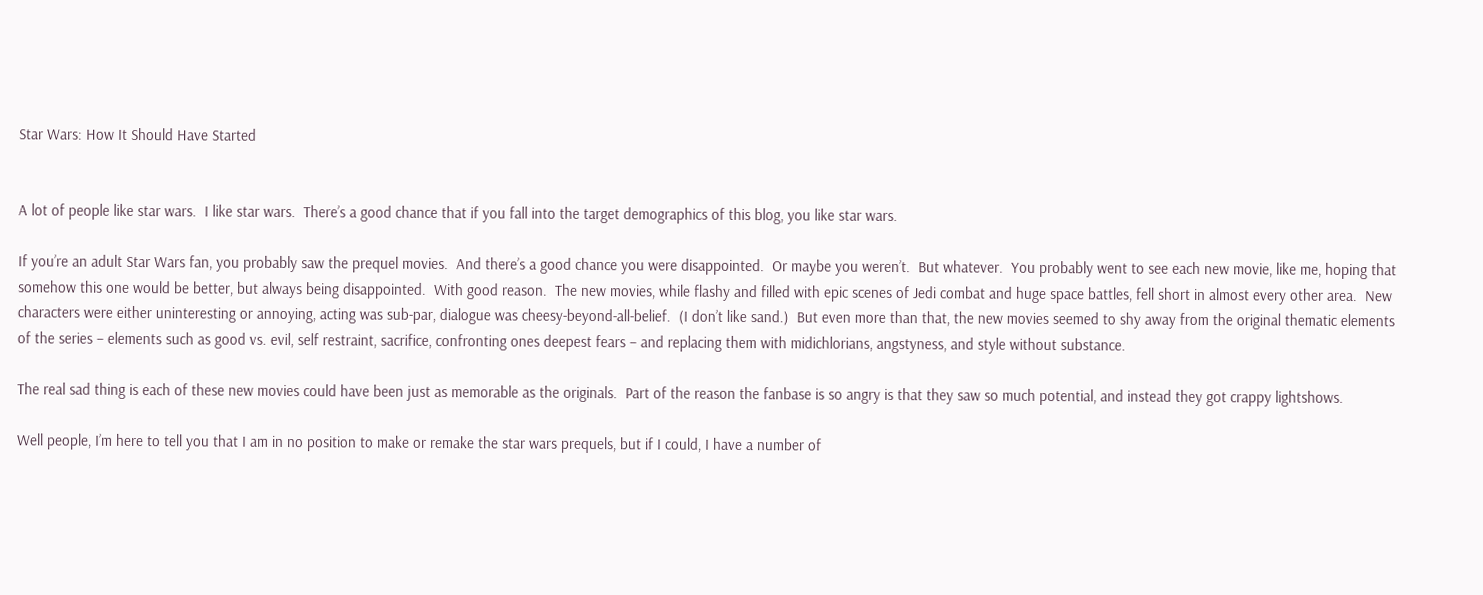Star Wars: How It Should Have Started


A lot of people like star wars.  I like star wars.  There’s a good chance that if you fall into the target demographics of this blog, you like star wars.

If you’re an adult Star Wars fan, you probably saw the prequel movies.  And there’s a good chance you were disappointed.  Or maybe you weren’t.  But whatever.  You probably went to see each new movie, like me, hoping that somehow this one would be better, but always being disappointed.  With good reason.  The new movies, while flashy and filled with epic scenes of Jedi combat and huge space battles, fell short in almost every other area.  New characters were either uninteresting or annoying, acting was sub-par, dialogue was cheesy-beyond-all-belief.  (I don’t like sand.)  But even more than that, the new movies seemed to shy away from the original thematic elements of the series – elements such as good vs. evil, self restraint, sacrifice, confronting ones deepest fears – and replacing them with midichlorians, angstyness, and style without substance.

The real sad thing is each of these new movies could have been just as memorable as the originals.  Part of the reason the fanbase is so angry is that they saw so much potential, and instead they got crappy lightshows.

Well people, I’m here to tell you that I am in no position to make or remake the star wars prequels, but if I could, I have a number of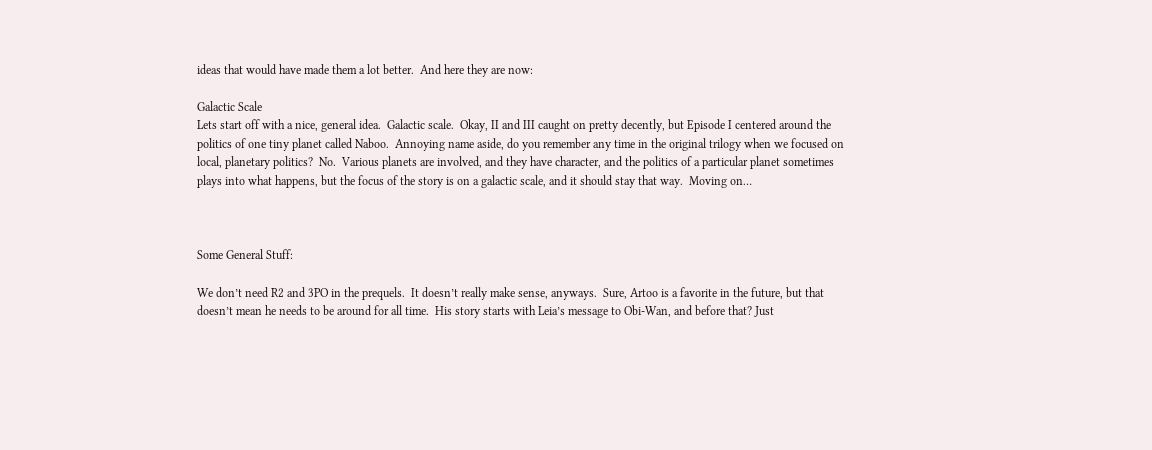ideas that would have made them a lot better.  And here they are now:

Galactic Scale
Lets start off with a nice, general idea.  Galactic scale.  Okay, II and III caught on pretty decently, but Episode I centered around the politics of one tiny planet called Naboo.  Annoying name aside, do you remember any time in the original trilogy when we focused on local, planetary politics?  No.  Various planets are involved, and they have character, and the politics of a particular planet sometimes plays into what happens, but the focus of the story is on a galactic scale, and it should stay that way.  Moving on…



Some General Stuff:

We don’t need R2 and 3PO in the prequels.  It doesn’t really make sense, anyways.  Sure, Artoo is a favorite in the future, but that doesn’t mean he needs to be around for all time.  His story starts with Leia’s message to Obi-Wan, and before that? Just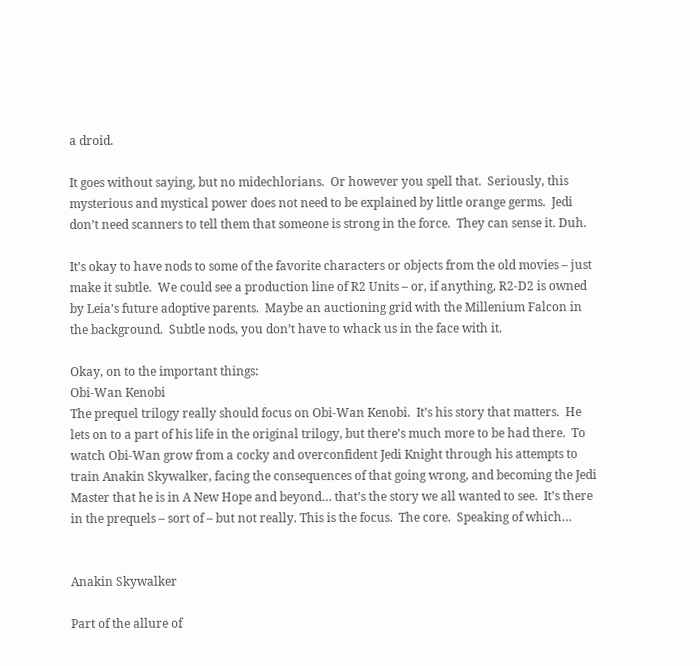a droid.

It goes without saying, but no midechlorians.  Or however you spell that.  Seriously, this mysterious and mystical power does not need to be explained by little orange germs.  Jedi don’t need scanners to tell them that someone is strong in the force.  They can sense it. Duh.

It’s okay to have nods to some of the favorite characters or objects from the old movies – just make it subtle.  We could see a production line of R2 Units – or, if anything, R2-D2 is owned by Leia’s future adoptive parents.  Maybe an auctioning grid with the Millenium Falcon in the background.  Subtle nods, you don’t have to whack us in the face with it.

Okay, on to the important things:
Obi-Wan Kenobi
The prequel trilogy really should focus on Obi-Wan Kenobi.  It’s his story that matters.  He lets on to a part of his life in the original trilogy, but there’s much more to be had there.  To watch Obi-Wan grow from a cocky and overconfident Jedi Knight through his attempts to train Anakin Skywalker, facing the consequences of that going wrong, and becoming the Jedi Master that he is in A New Hope and beyond… that’s the story we all wanted to see.  It’s there in the prequels – sort of – but not really. This is the focus.  The core.  Speaking of which…


Anakin Skywalker

Part of the allure of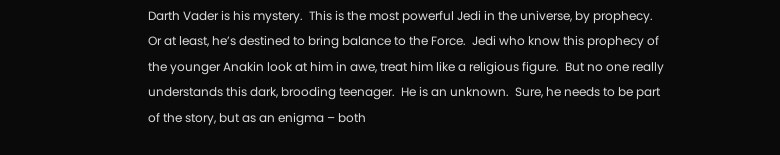Darth Vader is his mystery.  This is the most powerful Jedi in the universe, by prophecy.  Or at least, he’s destined to bring balance to the Force.  Jedi who know this prophecy of the younger Anakin look at him in awe, treat him like a religious figure.  But no one really understands this dark, brooding teenager.  He is an unknown.  Sure, he needs to be part of the story, but as an enigma – both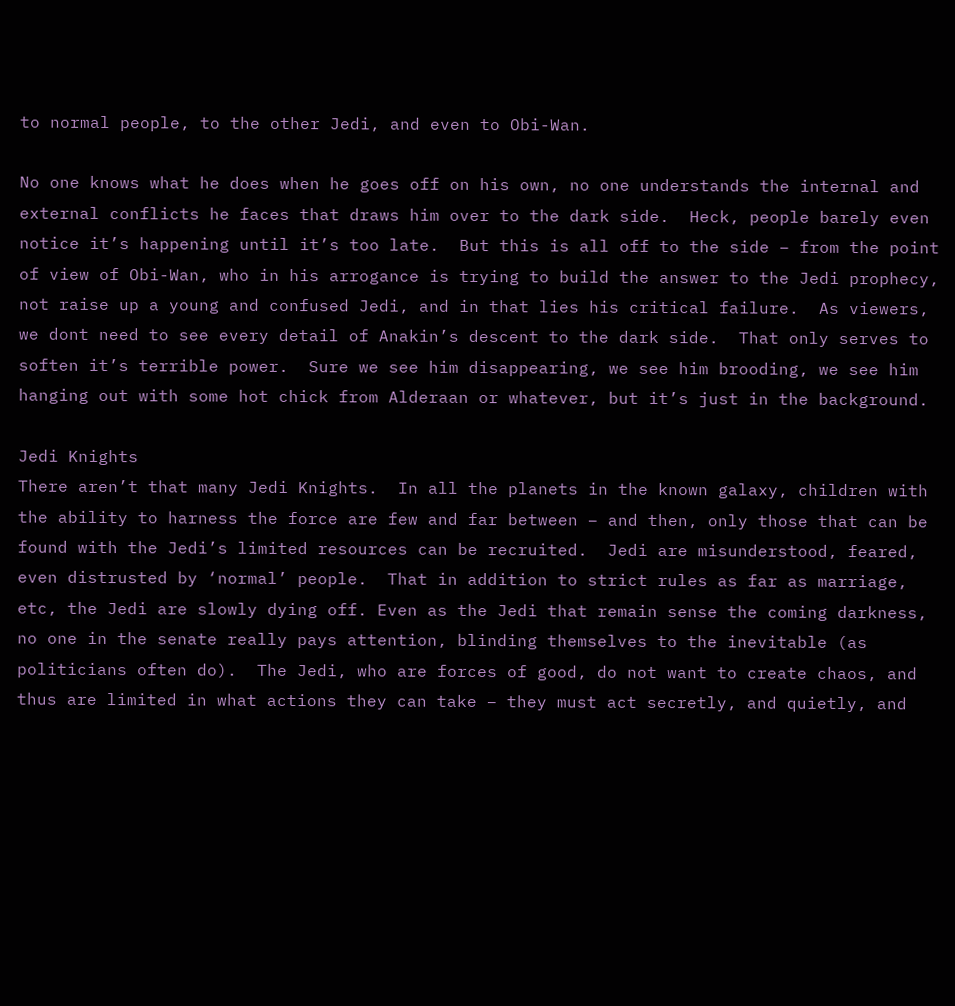to normal people, to the other Jedi, and even to Obi-Wan.

No one knows what he does when he goes off on his own, no one understands the internal and external conflicts he faces that draws him over to the dark side.  Heck, people barely even notice it’s happening until it’s too late.  But this is all off to the side – from the point of view of Obi-Wan, who in his arrogance is trying to build the answer to the Jedi prophecy, not raise up a young and confused Jedi, and in that lies his critical failure.  As viewers, we dont need to see every detail of Anakin’s descent to the dark side.  That only serves to soften it’s terrible power.  Sure we see him disappearing, we see him brooding, we see him hanging out with some hot chick from Alderaan or whatever, but it’s just in the background.

Jedi Knights
There aren’t that many Jedi Knights.  In all the planets in the known galaxy, children with the ability to harness the force are few and far between – and then, only those that can be found with the Jedi’s limited resources can be recruited.  Jedi are misunderstood, feared, even distrusted by ‘normal’ people.  That in addition to strict rules as far as marriage, etc, the Jedi are slowly dying off. Even as the Jedi that remain sense the coming darkness, no one in the senate really pays attention, blinding themselves to the inevitable (as politicians often do).  The Jedi, who are forces of good, do not want to create chaos, and thus are limited in what actions they can take – they must act secretly, and quietly, and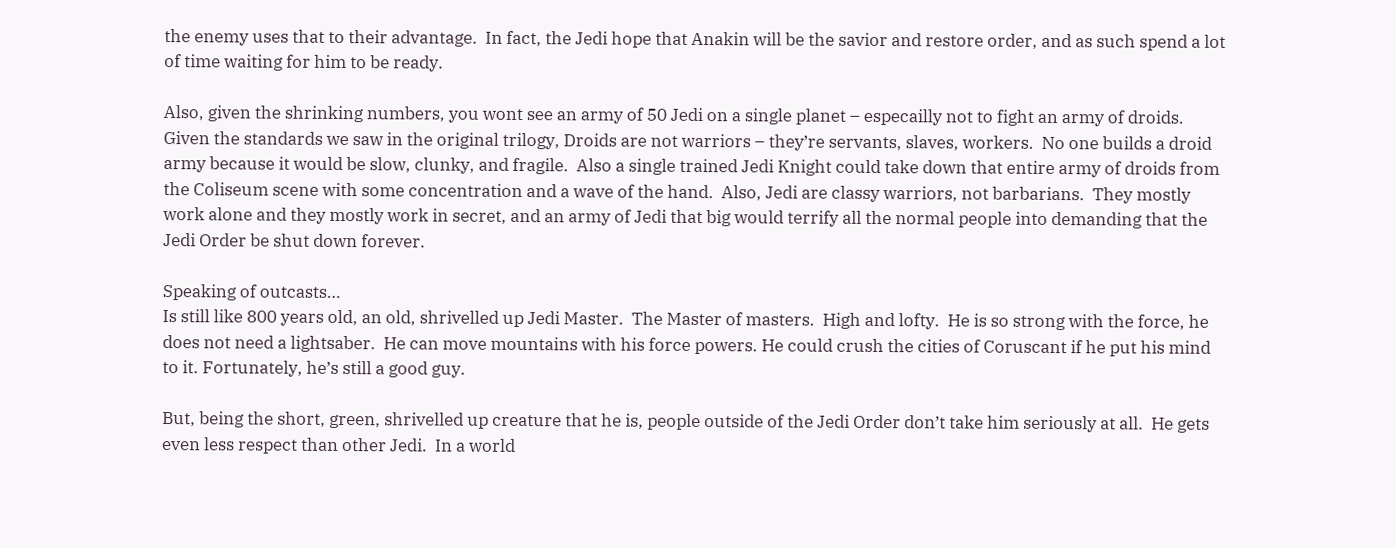the enemy uses that to their advantage.  In fact, the Jedi hope that Anakin will be the savior and restore order, and as such spend a lot of time waiting for him to be ready.

Also, given the shrinking numbers, you wont see an army of 50 Jedi on a single planet – especailly not to fight an army of droids.  Given the standards we saw in the original trilogy, Droids are not warriors – they’re servants, slaves, workers.  No one builds a droid army because it would be slow, clunky, and fragile.  Also a single trained Jedi Knight could take down that entire army of droids from the Coliseum scene with some concentration and a wave of the hand.  Also, Jedi are classy warriors, not barbarians.  They mostly work alone and they mostly work in secret, and an army of Jedi that big would terrify all the normal people into demanding that the Jedi Order be shut down forever.

Speaking of outcasts…
Is still like 800 years old, an old, shrivelled up Jedi Master.  The Master of masters.  High and lofty.  He is so strong with the force, he does not need a lightsaber.  He can move mountains with his force powers. He could crush the cities of Coruscant if he put his mind to it. Fortunately, he’s still a good guy.

But, being the short, green, shrivelled up creature that he is, people outside of the Jedi Order don’t take him seriously at all.  He gets even less respect than other Jedi.  In a world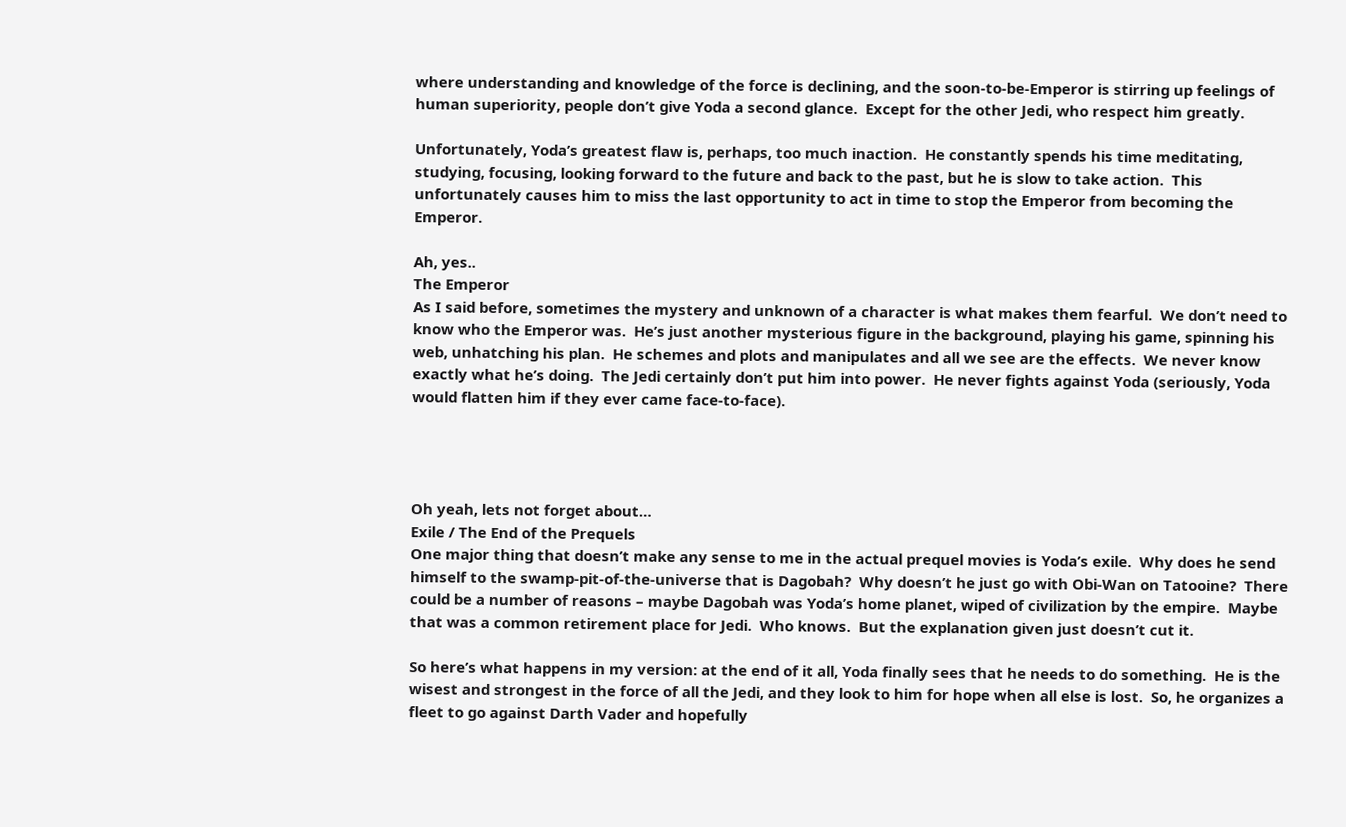where understanding and knowledge of the force is declining, and the soon-to-be-Emperor is stirring up feelings of human superiority, people don’t give Yoda a second glance.  Except for the other Jedi, who respect him greatly.

Unfortunately, Yoda’s greatest flaw is, perhaps, too much inaction.  He constantly spends his time meditating, studying, focusing, looking forward to the future and back to the past, but he is slow to take action.  This unfortunately causes him to miss the last opportunity to act in time to stop the Emperor from becoming the Emperor.

Ah, yes..
The Emperor
As I said before, sometimes the mystery and unknown of a character is what makes them fearful.  We don’t need to know who the Emperor was.  He’s just another mysterious figure in the background, playing his game, spinning his web, unhatching his plan.  He schemes and plots and manipulates and all we see are the effects.  We never know exactly what he’s doing.  The Jedi certainly don’t put him into power.  He never fights against Yoda (seriously, Yoda would flatten him if they ever came face-to-face).




Oh yeah, lets not forget about…
Exile / The End of the Prequels
One major thing that doesn’t make any sense to me in the actual prequel movies is Yoda’s exile.  Why does he send himself to the swamp-pit-of-the-universe that is Dagobah?  Why doesn’t he just go with Obi-Wan on Tatooine?  There could be a number of reasons – maybe Dagobah was Yoda’s home planet, wiped of civilization by the empire.  Maybe that was a common retirement place for Jedi.  Who knows.  But the explanation given just doesn’t cut it.

So here’s what happens in my version: at the end of it all, Yoda finally sees that he needs to do something.  He is the wisest and strongest in the force of all the Jedi, and they look to him for hope when all else is lost.  So, he organizes a fleet to go against Darth Vader and hopefully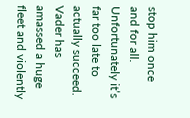stop him once and for all.  Unfortunately it’s far too late to actually succeed.  Vader has amassed a huge fleet and violently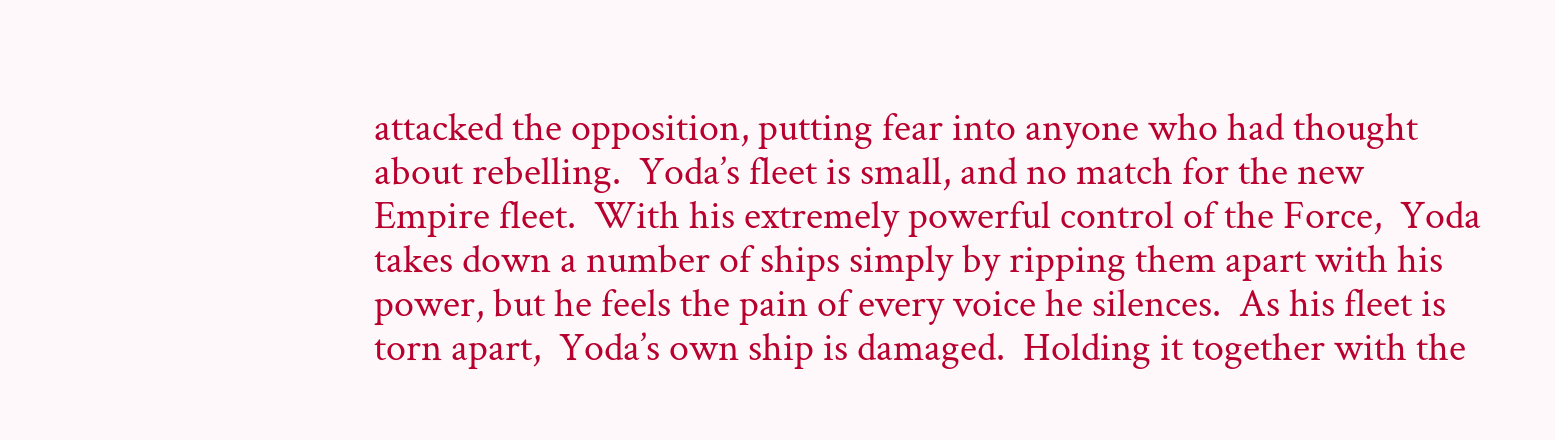attacked the opposition, putting fear into anyone who had thought about rebelling.  Yoda’s fleet is small, and no match for the new Empire fleet.  With his extremely powerful control of the Force,  Yoda takes down a number of ships simply by ripping them apart with his power, but he feels the pain of every voice he silences.  As his fleet is torn apart,  Yoda’s own ship is damaged.  Holding it together with the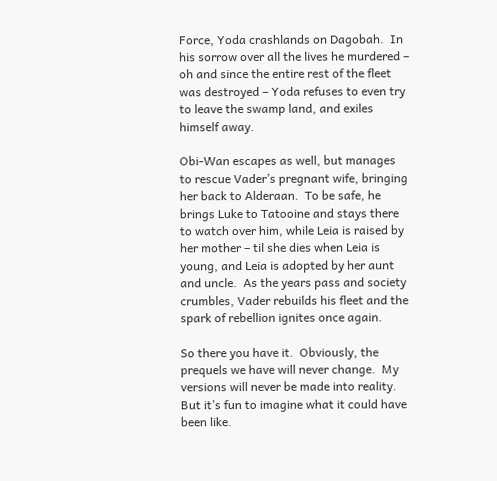Force, Yoda crashlands on Dagobah.  In his sorrow over all the lives he murdered – oh and since the entire rest of the fleet was destroyed – Yoda refuses to even try to leave the swamp land, and exiles himself away.

Obi-Wan escapes as well, but manages to rescue Vader’s pregnant wife, bringing her back to Alderaan.  To be safe, he brings Luke to Tatooine and stays there to watch over him, while Leia is raised by her mother – til she dies when Leia is young, and Leia is adopted by her aunt and uncle.  As the years pass and society crumbles, Vader rebuilds his fleet and the spark of rebellion ignites once again.

So there you have it.  Obviously, the prequels we have will never change.  My versions will never be made into reality.  But it’s fun to imagine what it could have been like.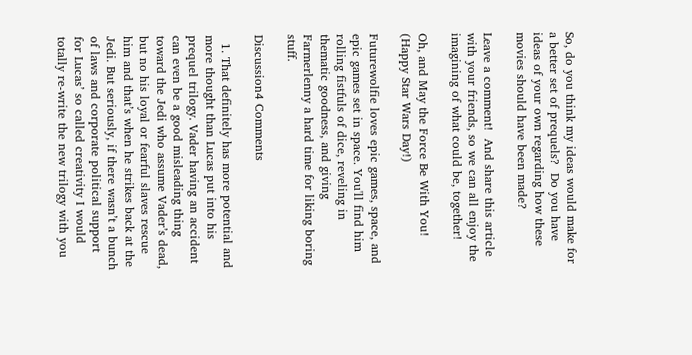So, do you think my ideas would make for a better set of prequels?  Do you have ideas of your own regarding how these movies should have been made?

Leave a comment!  And share this article with your friends, so we can all enjoy the imagining of what could be, together!

Oh, and May the Force Be With You!
(Happy Star Wars Day!)

Futurewolfie loves epic games, space, and epic games set in space. You'll find him rolling fistfuls of dice, reveling in thematic goodness, and giving Farmerlenny a hard time for liking boring stuff.

Discussion4 Comments

  1. That definitely has more potential and more thought than Lucas put into his prequel trilogy. Vader having an accident can even be a good misleading thing toward the Jedi who assume Vader’s dead, but no his loyal or fearful slaves rescue him and that’s when he strikes back at the Jedi. But seriously, if there wasn’t a bunch of laws and corporate political support for Lucas’ so called creativity I would totally re-write the new trilogy with you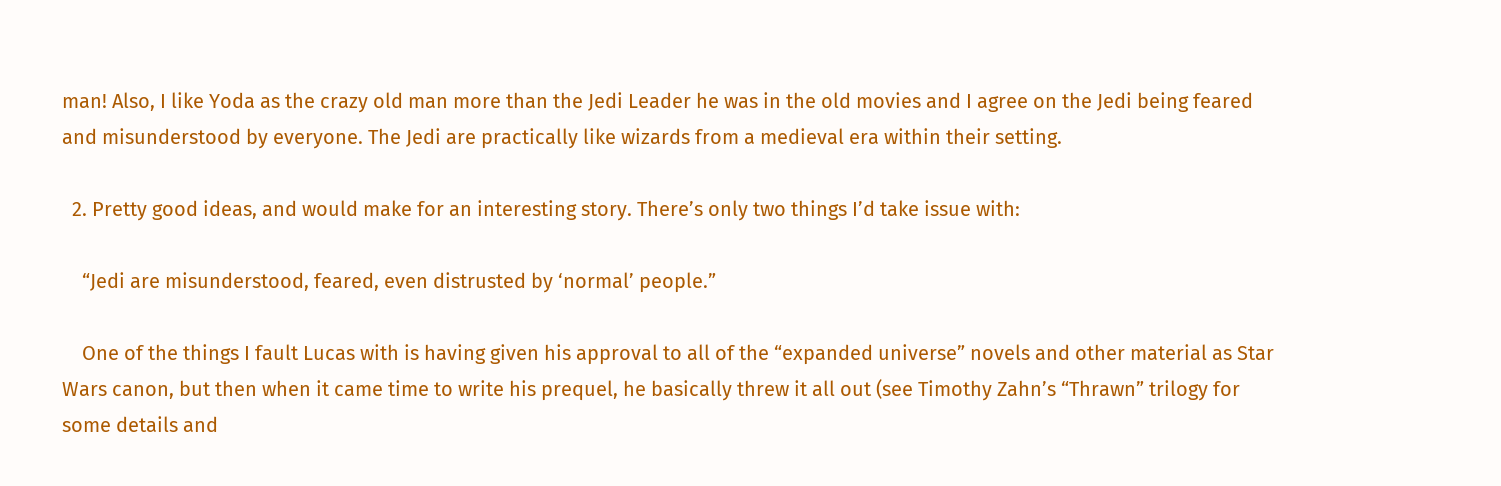man! Also, I like Yoda as the crazy old man more than the Jedi Leader he was in the old movies and I agree on the Jedi being feared and misunderstood by everyone. The Jedi are practically like wizards from a medieval era within their setting.

  2. Pretty good ideas, and would make for an interesting story. There’s only two things I’d take issue with:

    “Jedi are misunderstood, feared, even distrusted by ‘normal’ people.”

    One of the things I fault Lucas with is having given his approval to all of the “expanded universe” novels and other material as Star Wars canon, but then when it came time to write his prequel, he basically threw it all out (see Timothy Zahn’s “Thrawn” trilogy for some details and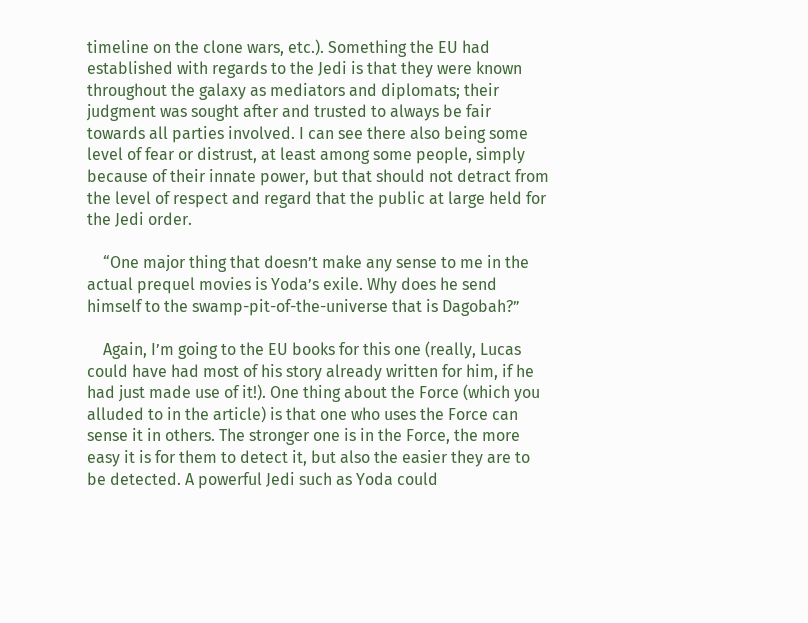timeline on the clone wars, etc.). Something the EU had established with regards to the Jedi is that they were known throughout the galaxy as mediators and diplomats; their judgment was sought after and trusted to always be fair towards all parties involved. I can see there also being some level of fear or distrust, at least among some people, simply because of their innate power, but that should not detract from the level of respect and regard that the public at large held for the Jedi order.

    “One major thing that doesn’t make any sense to me in the actual prequel movies is Yoda’s exile. Why does he send himself to the swamp-pit-of-the-universe that is Dagobah?”

    Again, I’m going to the EU books for this one (really, Lucas could have had most of his story already written for him, if he had just made use of it!). One thing about the Force (which you alluded to in the article) is that one who uses the Force can sense it in others. The stronger one is in the Force, the more easy it is for them to detect it, but also the easier they are to be detected. A powerful Jedi such as Yoda could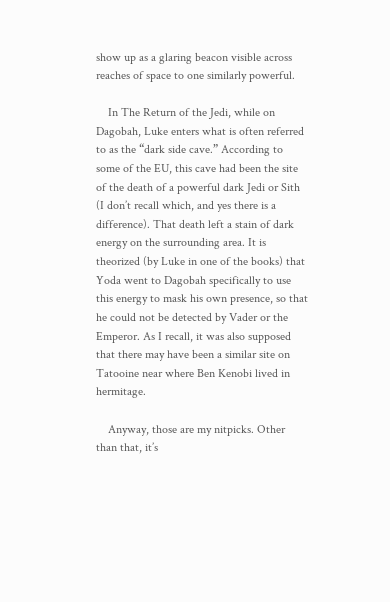show up as a glaring beacon visible across reaches of space to one similarly powerful.

    In The Return of the Jedi, while on Dagobah, Luke enters what is often referred to as the “dark side cave.” According to some of the EU, this cave had been the site of the death of a powerful dark Jedi or Sith (I don’t recall which, and yes there is a difference). That death left a stain of dark energy on the surrounding area. It is theorized (by Luke in one of the books) that Yoda went to Dagobah specifically to use this energy to mask his own presence, so that he could not be detected by Vader or the Emperor. As I recall, it was also supposed that there may have been a similar site on Tatooine near where Ben Kenobi lived in hermitage.

    Anyway, those are my nitpicks. Other than that, it’s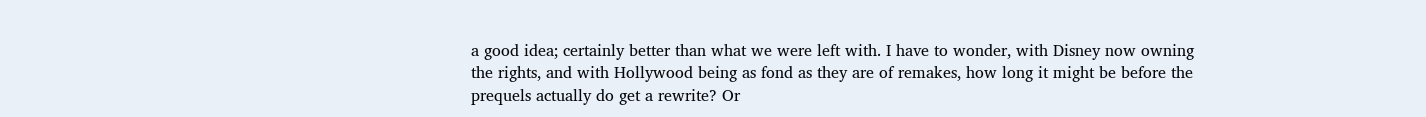a good idea; certainly better than what we were left with. I have to wonder, with Disney now owning the rights, and with Hollywood being as fond as they are of remakes, how long it might be before the prequels actually do get a rewrite? Or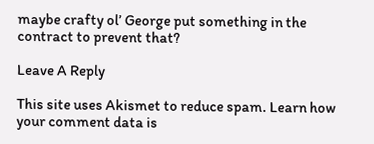maybe crafty ol’ George put something in the contract to prevent that?

Leave A Reply

This site uses Akismet to reduce spam. Learn how your comment data is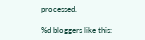processed.

%d bloggers like this: